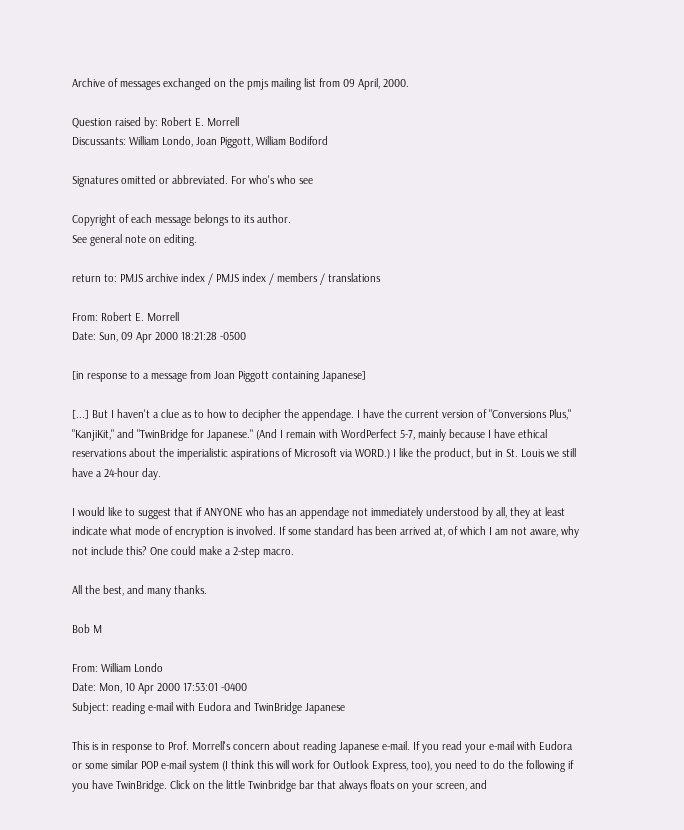Archive of messages exchanged on the pmjs mailing list from 09 April, 2000.

Question raised by: Robert E. Morrell
Discussants: William Londo, Joan Piggott, William Bodiford

Signatures omitted or abbreviated. For who's who see

Copyright of each message belongs to its author.
See general note on editing.

return to: PMJS archive index / PMJS index / members / translations

From: Robert E. Morrell
Date: Sun, 09 Apr 2000 18:21:28 -0500

[in response to a message from Joan Piggott containing Japanese]

[...] But I haven't a clue as to how to decipher the appendage. I have the current version of "Conversions Plus," "KanjiKit," and "TwinBridge for Japanese." (And I remain with WordPerfect 5-7, mainly because I have ethical reservations about the imperialistic aspirations of Microsoft via WORD.) I like the product, but in St. Louis we still have a 24-hour day.

I would like to suggest that if ANYONE who has an appendage not immediately understood by all, they at least indicate what mode of encryption is involved. If some standard has been arrived at, of which I am not aware, why not include this? One could make a 2-step macro.

All the best, and many thanks.

Bob M

From: William Londo
Date: Mon, 10 Apr 2000 17:53:01 -0400
Subject: reading e-mail with Eudora and TwinBridge Japanese

This is in response to Prof. Morrell's concern about reading Japanese e-mail. If you read your e-mail with Eudora or some similar POP e-mail system (I think this will work for Outlook Express, too), you need to do the following if you have TwinBridge. Click on the little Twinbridge bar that always floats on your screen, and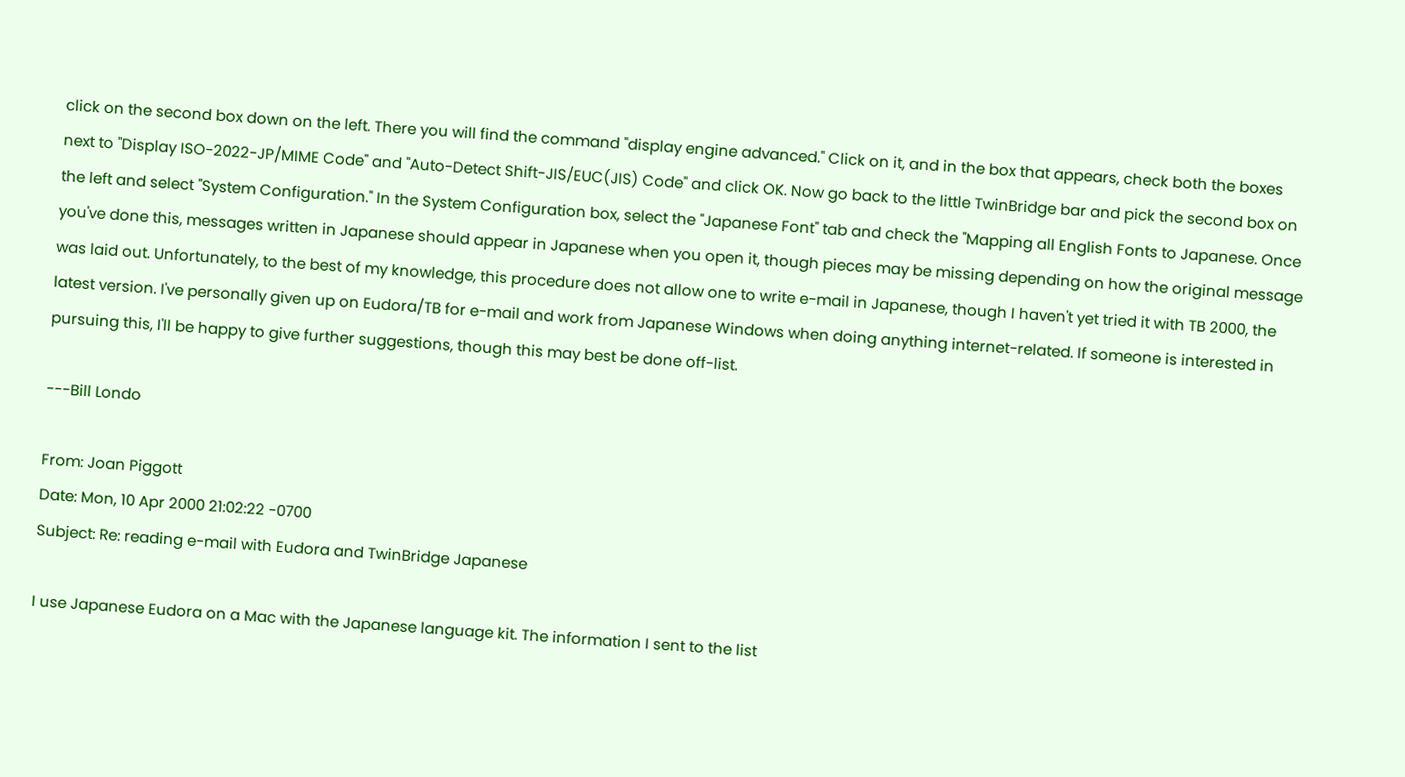click on the second box down on the left. There you will find the command "display engine advanced." Click on it, and in the box that appears, check both the boxes next to "Display ISO-2022-JP/MIME Code" and "Auto-Detect Shift-JIS/EUC(JIS) Code" and click OK. Now go back to the little TwinBridge bar and pick the second box on the left and select "System Configuration." In the System Configuration box, select the "Japanese Font" tab and check the "Mapping all English Fonts to Japanese. Once you've done this, messages written in Japanese should appear in Japanese when you open it, though pieces may be missing depending on how the original message was laid out. Unfortunately, to the best of my knowledge, this procedure does not allow one to write e-mail in Japanese, though I haven't yet tried it with TB 2000, the latest version. I've personally given up on Eudora/TB for e-mail and work from Japanese Windows when doing anything internet-related. If someone is interested in pursuing this, I'll be happy to give further suggestions, though this may best be done off-list.

---Bill Londo

From: Joan Piggott
Date: Mon, 10 Apr 2000 21:02:22 -0700
Subject: Re: reading e-mail with Eudora and TwinBridge Japanese

I use Japanese Eudora on a Mac with the Japanese language kit. The information I sent to the list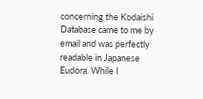concerning the Kodaishi Database came to me by email and was perfectly readable in Japanese Eudora. While I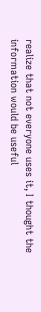realize that not everyone uses it, I thought the information would be useful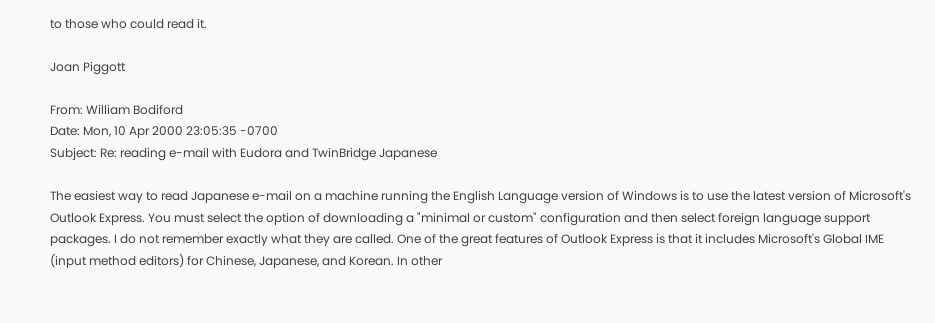to those who could read it.

Joan Piggott

From: William Bodiford
Date: Mon, 10 Apr 2000 23:05:35 -0700
Subject: Re: reading e-mail with Eudora and TwinBridge Japanese

The easiest way to read Japanese e-mail on a machine running the English Language version of Windows is to use the latest version of Microsoft's Outlook Express. You must select the option of downloading a "minimal or custom" configuration and then select foreign language support packages. I do not remember exactly what they are called. One of the great features of Outlook Express is that it includes Microsoft's Global IME (input method editors) for Chinese, Japanese, and Korean. In other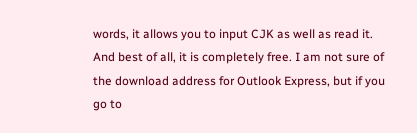words, it allows you to input CJK as well as read it. And best of all, it is completely free. I am not sure of the download address for Outlook Express, but if you go to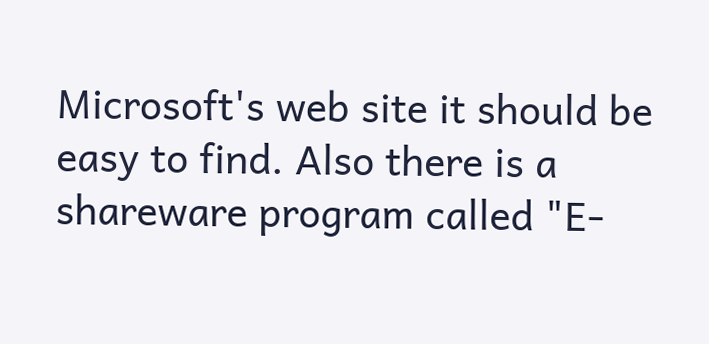Microsoft's web site it should be easy to find. Also there is a shareware program called "E-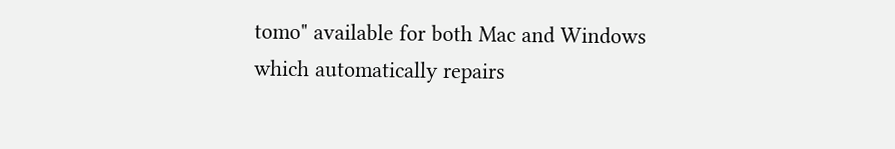tomo" available for both Mac and Windows which automatically repairs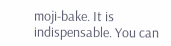moji-bake. It is indispensable. You can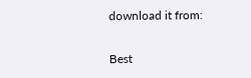download it from:

Best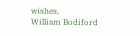wishes,
William Bodiford